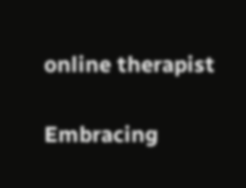online therapist

Embracing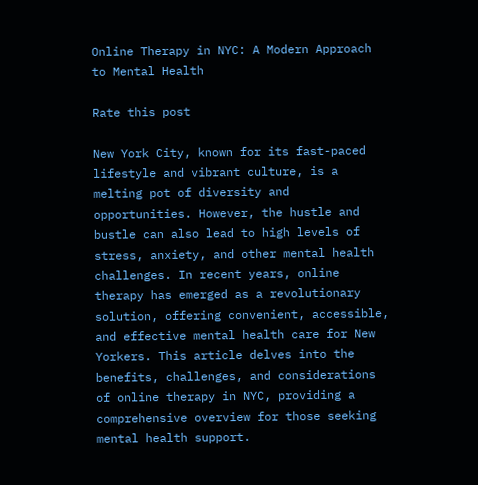Online Therapy in NYC: A Modern Approach to Mental Health

Rate this post

New York City, known for its fast-paced lifestyle and vibrant culture, is a melting pot of diversity and opportunities. However, the hustle and bustle can also lead to high levels of stress, anxiety, and other mental health challenges. In recent years, online therapy has emerged as a revolutionary solution, offering convenient, accessible, and effective mental health care for New Yorkers. This article delves into the benefits, challenges, and considerations of online therapy in NYC, providing a comprehensive overview for those seeking mental health support.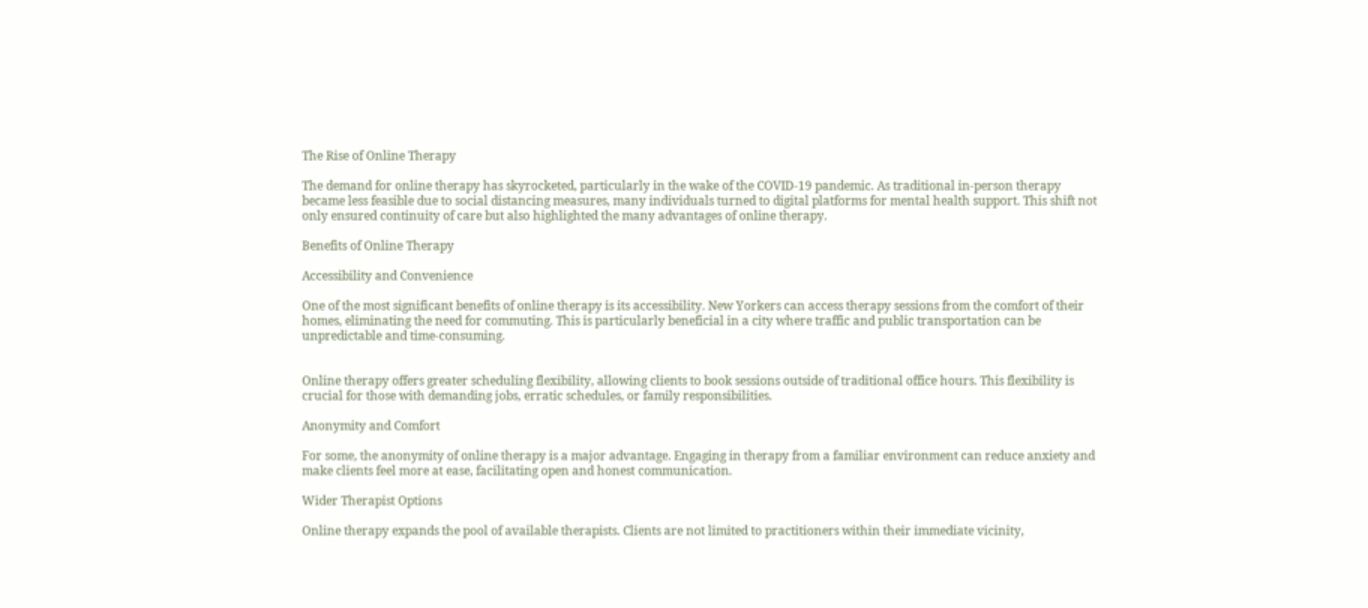The Rise of Online Therapy

The demand for online therapy has skyrocketed, particularly in the wake of the COVID-19 pandemic. As traditional in-person therapy became less feasible due to social distancing measures, many individuals turned to digital platforms for mental health support. This shift not only ensured continuity of care but also highlighted the many advantages of online therapy.

Benefits of Online Therapy

Accessibility and Convenience

One of the most significant benefits of online therapy is its accessibility. New Yorkers can access therapy sessions from the comfort of their homes, eliminating the need for commuting. This is particularly beneficial in a city where traffic and public transportation can be unpredictable and time-consuming.


Online therapy offers greater scheduling flexibility, allowing clients to book sessions outside of traditional office hours. This flexibility is crucial for those with demanding jobs, erratic schedules, or family responsibilities.

Anonymity and Comfort

For some, the anonymity of online therapy is a major advantage. Engaging in therapy from a familiar environment can reduce anxiety and make clients feel more at ease, facilitating open and honest communication.

Wider Therapist Options

Online therapy expands the pool of available therapists. Clients are not limited to practitioners within their immediate vicinity,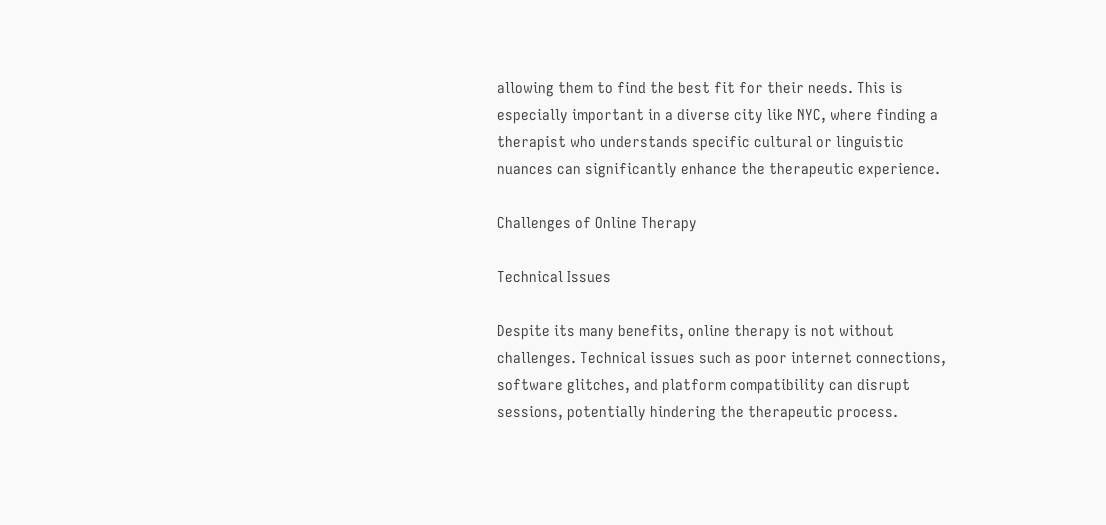allowing them to find the best fit for their needs. This is especially important in a diverse city like NYC, where finding a therapist who understands specific cultural or linguistic nuances can significantly enhance the therapeutic experience.

Challenges of Online Therapy

Technical Issues

Despite its many benefits, online therapy is not without challenges. Technical issues such as poor internet connections, software glitches, and platform compatibility can disrupt sessions, potentially hindering the therapeutic process.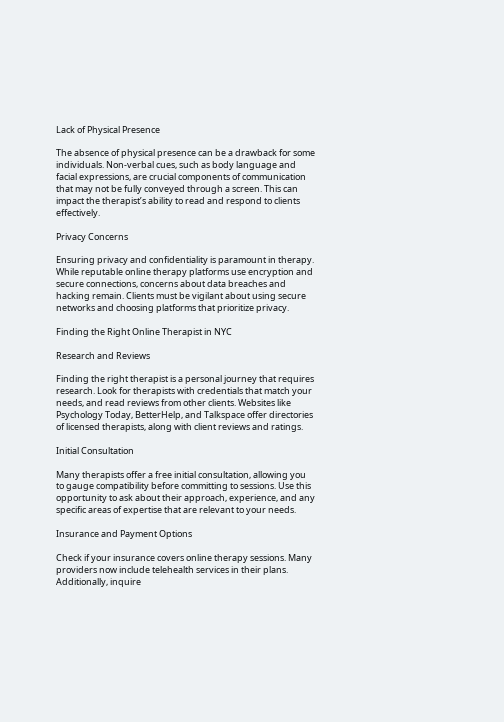Lack of Physical Presence

The absence of physical presence can be a drawback for some individuals. Non-verbal cues, such as body language and facial expressions, are crucial components of communication that may not be fully conveyed through a screen. This can impact the therapist’s ability to read and respond to clients effectively.

Privacy Concerns

Ensuring privacy and confidentiality is paramount in therapy. While reputable online therapy platforms use encryption and secure connections, concerns about data breaches and hacking remain. Clients must be vigilant about using secure networks and choosing platforms that prioritize privacy.

Finding the Right Online Therapist in NYC

Research and Reviews

Finding the right therapist is a personal journey that requires research. Look for therapists with credentials that match your needs, and read reviews from other clients. Websites like Psychology Today, BetterHelp, and Talkspace offer directories of licensed therapists, along with client reviews and ratings.

Initial Consultation

Many therapists offer a free initial consultation, allowing you to gauge compatibility before committing to sessions. Use this opportunity to ask about their approach, experience, and any specific areas of expertise that are relevant to your needs.

Insurance and Payment Options

Check if your insurance covers online therapy sessions. Many providers now include telehealth services in their plans. Additionally, inquire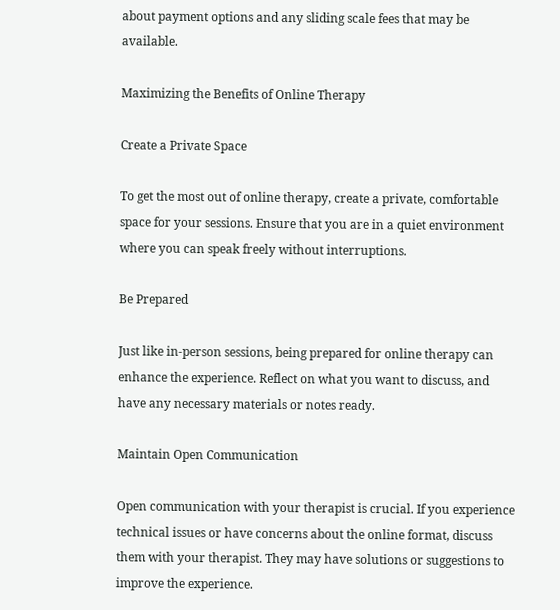about payment options and any sliding scale fees that may be available.

Maximizing the Benefits of Online Therapy

Create a Private Space

To get the most out of online therapy, create a private, comfortable space for your sessions. Ensure that you are in a quiet environment where you can speak freely without interruptions.

Be Prepared

Just like in-person sessions, being prepared for online therapy can enhance the experience. Reflect on what you want to discuss, and have any necessary materials or notes ready.

Maintain Open Communication

Open communication with your therapist is crucial. If you experience technical issues or have concerns about the online format, discuss them with your therapist. They may have solutions or suggestions to improve the experience.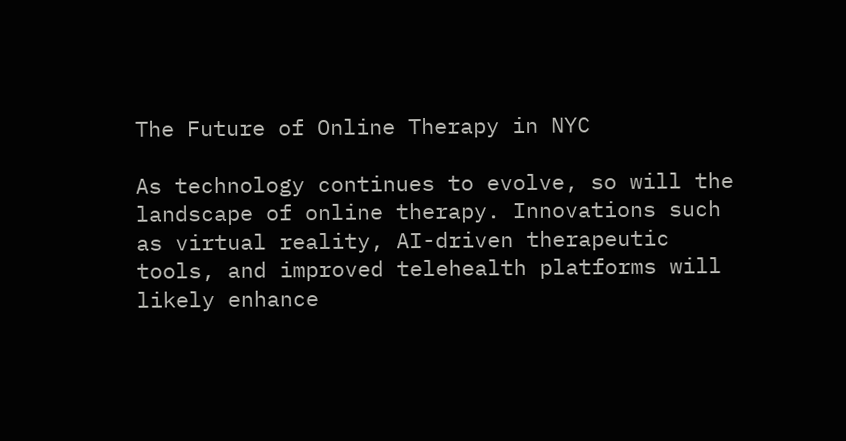The Future of Online Therapy in NYC

As technology continues to evolve, so will the landscape of online therapy. Innovations such as virtual reality, AI-driven therapeutic tools, and improved telehealth platforms will likely enhance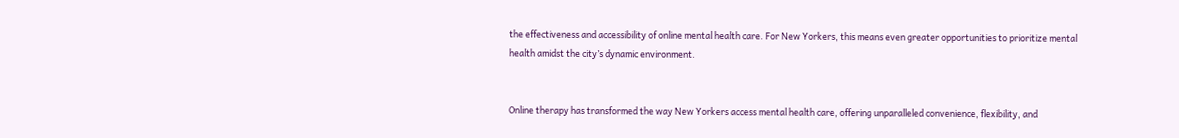the effectiveness and accessibility of online mental health care. For New Yorkers, this means even greater opportunities to prioritize mental health amidst the city’s dynamic environment.


Online therapy has transformed the way New Yorkers access mental health care, offering unparalleled convenience, flexibility, and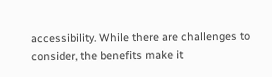accessibility. While there are challenges to consider, the benefits make it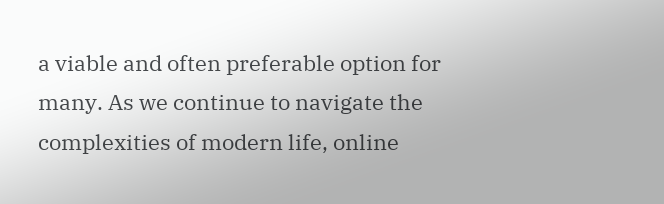a viable and often preferable option for many. As we continue to navigate the complexities of modern life, online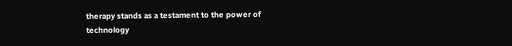therapy stands as a testament to the power of technology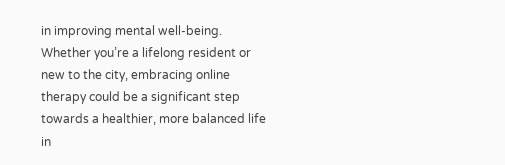in improving mental well-being. Whether you’re a lifelong resident or new to the city, embracing online therapy could be a significant step towards a healthier, more balanced life in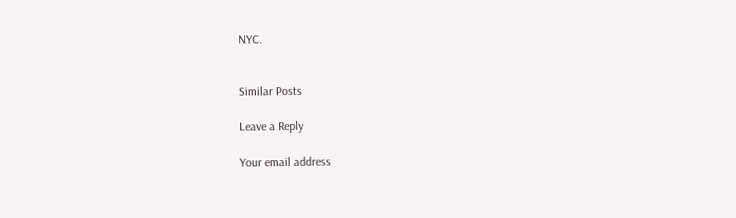NYC.


Similar Posts

Leave a Reply

Your email address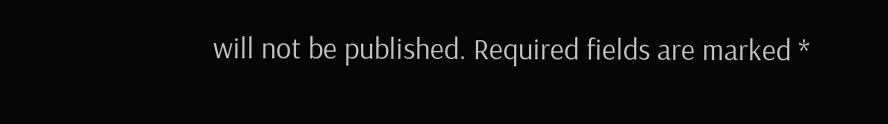will not be published. Required fields are marked *